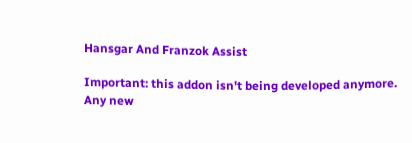Hansgar And Franzok Assist

Important: this addon isn't being developed anymore.
Any new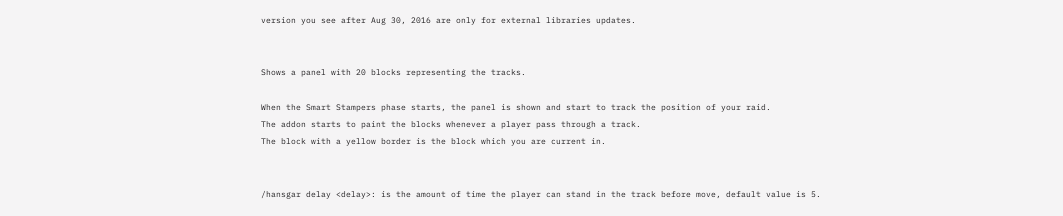version you see after Aug 30, 2016 are only for external libraries updates.


Shows a panel with 20 blocks representing the tracks.

When the Smart Stampers phase starts, the panel is shown and start to track the position of your raid.
The addon starts to paint the blocks whenever a player pass through a track.
The block with a yellow border is the block which you are current in.


/hansgar delay <delay>: is the amount of time the player can stand in the track before move, default value is 5.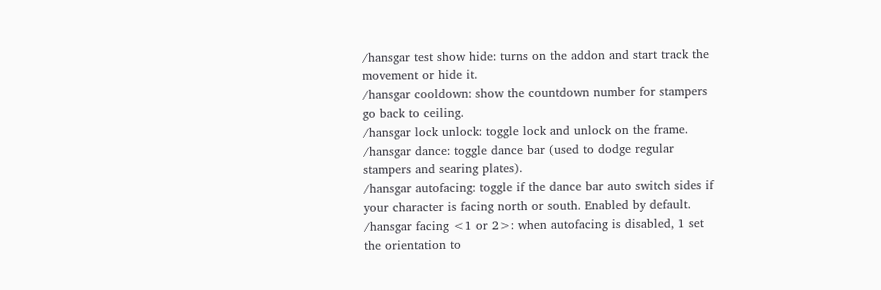/hansgar test show hide: turns on the addon and start track the movement or hide it.
/hansgar cooldown: show the countdown number for stampers go back to ceiling.
/hansgar lock unlock: toggle lock and unlock on the frame.
/hansgar dance: toggle dance bar (used to dodge regular stampers and searing plates).
/hansgar autofacing: toggle if the dance bar auto switch sides if your character is facing north or south. Enabled by default.
/hansgar facing <1 or 2>: when autofacing is disabled, 1 set the orientation to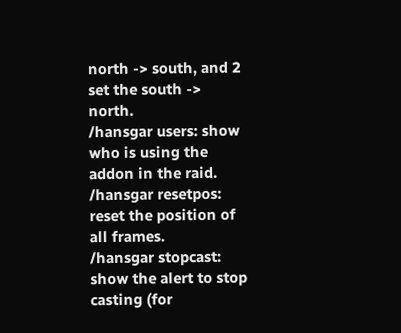north -> south, and 2 set the south -> north.
/hansgar users: show who is using the addon in the raid.
/hansgar resetpos: reset the position of all frames.
/hansgar stopcast: show the alert to stop casting (for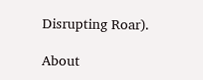Disrupting Roar).

About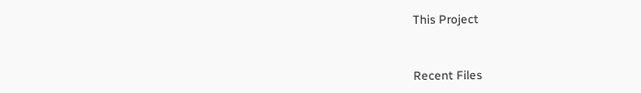This Project



Recent Files